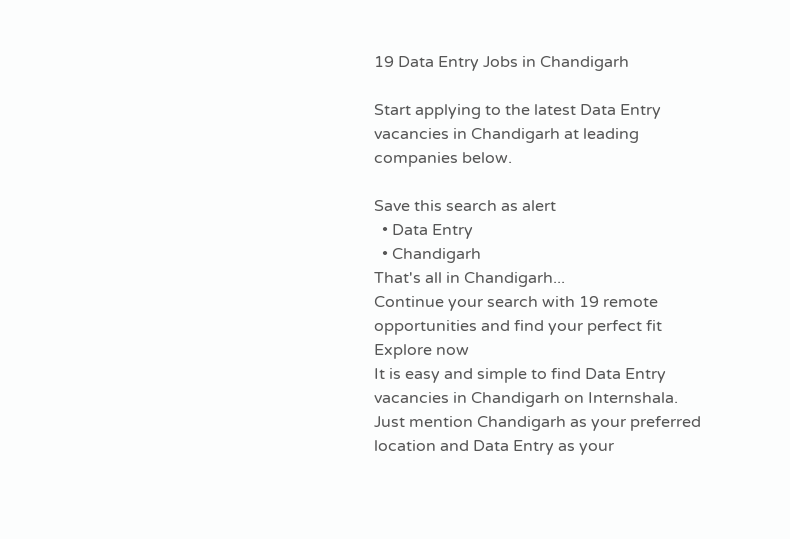19 Data Entry Jobs in Chandigarh

Start applying to the latest Data Entry vacancies in Chandigarh at leading companies below.

Save this search as alert
  • Data Entry
  • Chandigarh
That's all in Chandigarh...
Continue your search with 19 remote opportunities and find your perfect fit
Explore now
It is easy and simple to find Data Entry vacancies in Chandigarh on Internshala. Just mention Chandigarh as your preferred location and Data Entry as your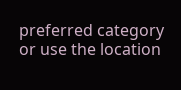preferred category or use the location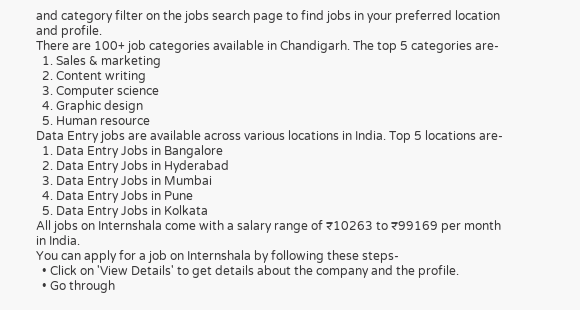and category filter on the jobs search page to find jobs in your preferred location and profile.
There are 100+ job categories available in Chandigarh. The top 5 categories are-
  1. Sales & marketing
  2. Content writing
  3. Computer science
  4. Graphic design
  5. Human resource
Data Entry jobs are available across various locations in India. Top 5 locations are-
  1. Data Entry Jobs in Bangalore
  2. Data Entry Jobs in Hyderabad
  3. Data Entry Jobs in Mumbai
  4. Data Entry Jobs in Pune
  5. Data Entry Jobs in Kolkata
All jobs on Internshala come with a salary range of ₹10263 to ₹99169 per month in India.
You can apply for a job on Internshala by following these steps-
  • Click on 'View Details' to get details about the company and the profile.
  • Go through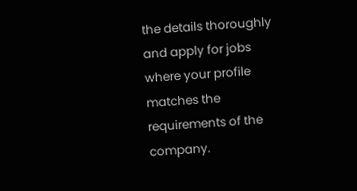the details thoroughly and apply for jobs where your profile matches the requirements of the company.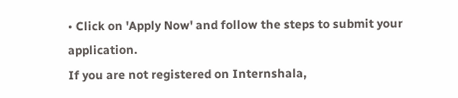• Click on 'Apply Now' and follow the steps to submit your application.
If you are not registered on Internshala,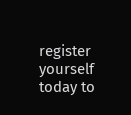register yourself today to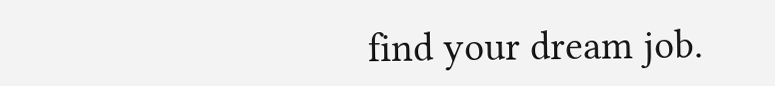find your dream job.